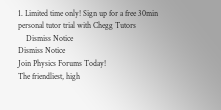1. Limited time only! Sign up for a free 30min personal tutor trial with Chegg Tutors
    Dismiss Notice
Dismiss Notice
Join Physics Forums Today!
The friendliest, high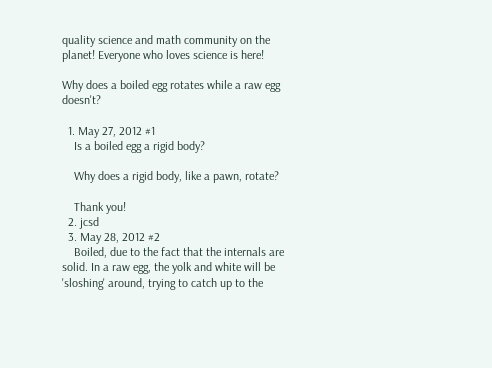quality science and math community on the planet! Everyone who loves science is here!

Why does a boiled egg rotates while a raw egg doesn't?

  1. May 27, 2012 #1
    Is a boiled egg a rigid body?

    Why does a rigid body, like a pawn, rotate?

    Thank you!
  2. jcsd
  3. May 28, 2012 #2
    Boiled, due to the fact that the internals are solid. In a raw egg, the yolk and white will be 'sloshing' around, trying to catch up to the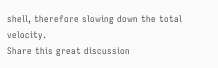shell, therefore slowing down the total velocity.
Share this great discussion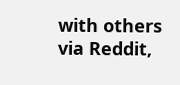with others via Reddit,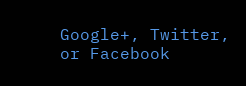Google+, Twitter, or Facebook